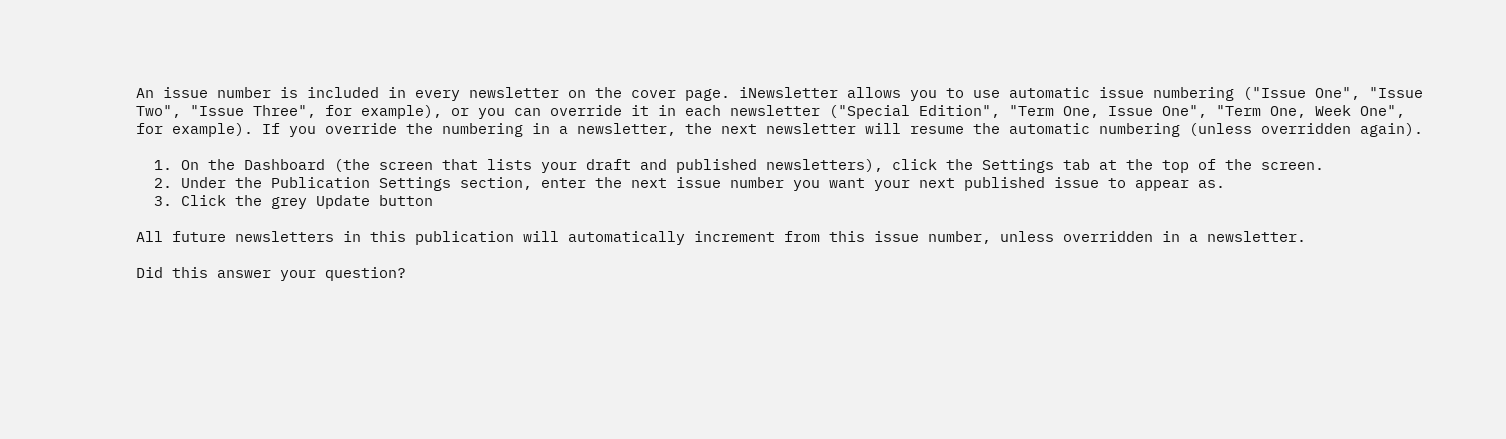An issue number is included in every newsletter on the cover page. iNewsletter allows you to use automatic issue numbering ("Issue One", "Issue Two", "Issue Three", for example), or you can override it in each newsletter ("Special Edition", "Term One, Issue One", "Term One, Week One", for example). If you override the numbering in a newsletter, the next newsletter will resume the automatic numbering (unless overridden again).

  1. On the Dashboard (the screen that lists your draft and published newsletters), click the Settings tab at the top of the screen.
  2. Under the Publication Settings section, enter the next issue number you want your next published issue to appear as.
  3. Click the grey Update button

All future newsletters in this publication will automatically increment from this issue number, unless overridden in a newsletter.

Did this answer your question?